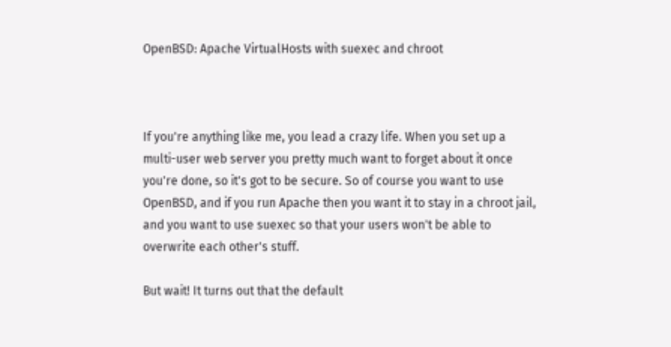OpenBSD: Apache VirtualHosts with suexec and chroot



If you're anything like me, you lead a crazy life. When you set up a multi-user web server you pretty much want to forget about it once you're done, so it's got to be secure. So of course you want to use OpenBSD, and if you run Apache then you want it to stay in a chroot jail, and you want to use suexec so that your users won't be able to overwrite each other's stuff.

But wait! It turns out that the default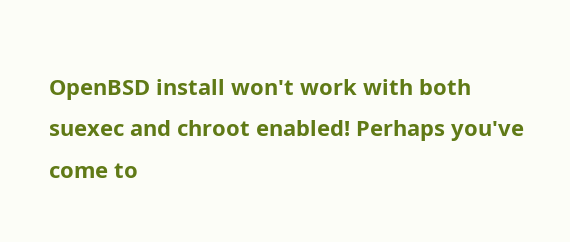OpenBSD install won't work with both suexec and chroot enabled! Perhaps you've come to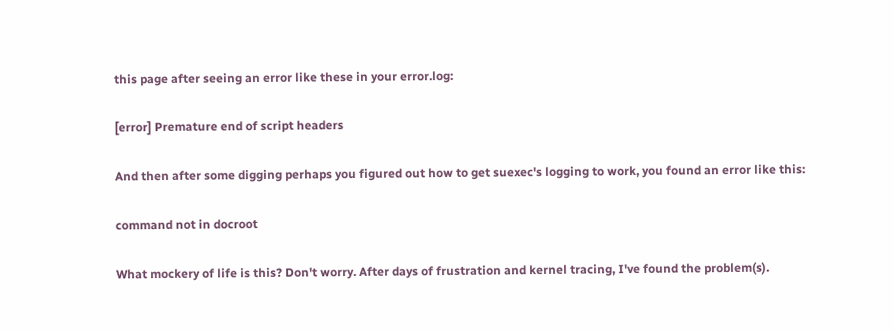this page after seeing an error like these in your error.log:

[error] Premature end of script headers

And then after some digging perhaps you figured out how to get suexec's logging to work, you found an error like this:

command not in docroot

What mockery of life is this? Don't worry. After days of frustration and kernel tracing, I've found the problem(s).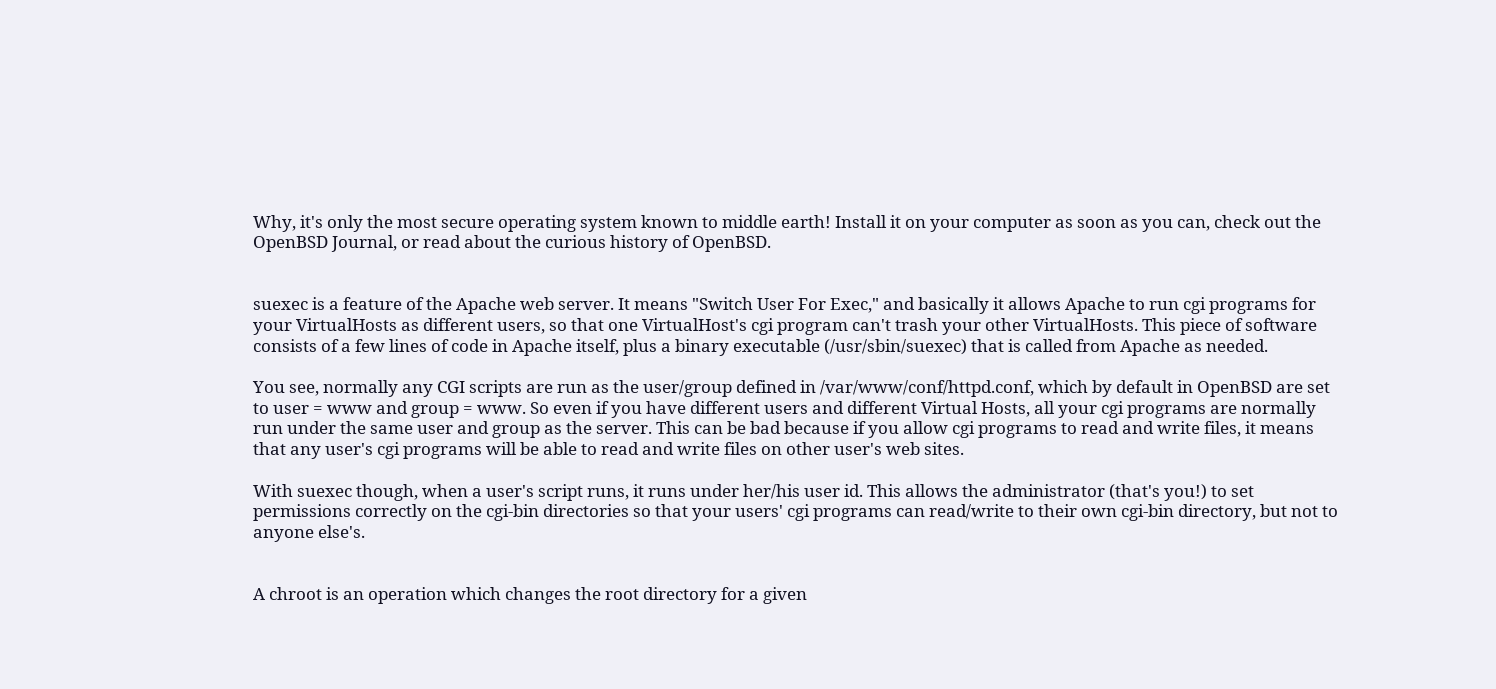Why, it's only the most secure operating system known to middle earth! Install it on your computer as soon as you can, check out the OpenBSD Journal, or read about the curious history of OpenBSD.


suexec is a feature of the Apache web server. It means "Switch User For Exec," and basically it allows Apache to run cgi programs for your VirtualHosts as different users, so that one VirtualHost's cgi program can't trash your other VirtualHosts. This piece of software consists of a few lines of code in Apache itself, plus a binary executable (/usr/sbin/suexec) that is called from Apache as needed.

You see, normally any CGI scripts are run as the user/group defined in /var/www/conf/httpd.conf, which by default in OpenBSD are set to user = www and group = www. So even if you have different users and different Virtual Hosts, all your cgi programs are normally run under the same user and group as the server. This can be bad because if you allow cgi programs to read and write files, it means that any user's cgi programs will be able to read and write files on other user's web sites.

With suexec though, when a user's script runs, it runs under her/his user id. This allows the administrator (that's you!) to set permissions correctly on the cgi-bin directories so that your users' cgi programs can read/write to their own cgi-bin directory, but not to anyone else's.


A chroot is an operation which changes the root directory for a given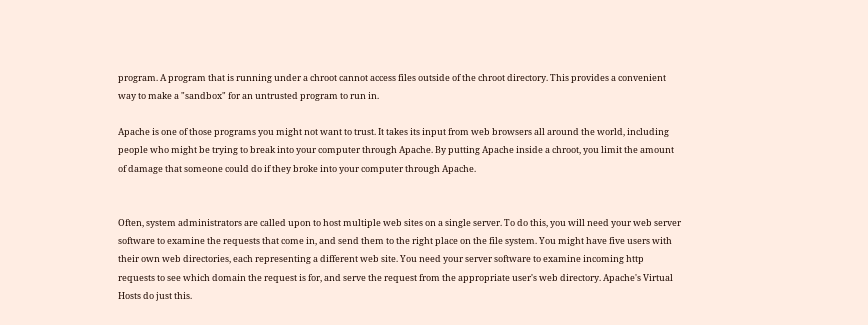program. A program that is running under a chroot cannot access files outside of the chroot directory. This provides a convenient way to make a "sandbox" for an untrusted program to run in.

Apache is one of those programs you might not want to trust. It takes its input from web browsers all around the world, including people who might be trying to break into your computer through Apache. By putting Apache inside a chroot, you limit the amount of damage that someone could do if they broke into your computer through Apache.


Often, system administrators are called upon to host multiple web sites on a single server. To do this, you will need your web server software to examine the requests that come in, and send them to the right place on the file system. You might have five users with their own web directories, each representing a different web site. You need your server software to examine incoming http requests to see which domain the request is for, and serve the request from the appropriate user's web directory. Apache's Virtual Hosts do just this.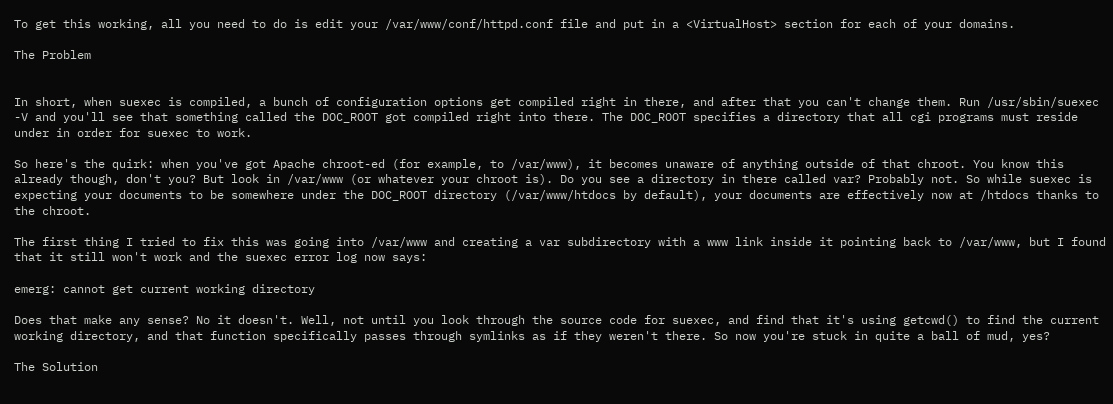To get this working, all you need to do is edit your /var/www/conf/httpd.conf file and put in a <VirtualHost> section for each of your domains.

The Problem


In short, when suexec is compiled, a bunch of configuration options get compiled right in there, and after that you can't change them. Run /usr/sbin/suexec -V and you'll see that something called the DOC_ROOT got compiled right into there. The DOC_ROOT specifies a directory that all cgi programs must reside under in order for suexec to work.

So here's the quirk: when you've got Apache chroot-ed (for example, to /var/www), it becomes unaware of anything outside of that chroot. You know this already though, don't you? But look in /var/www (or whatever your chroot is). Do you see a directory in there called var? Probably not. So while suexec is expecting your documents to be somewhere under the DOC_ROOT directory (/var/www/htdocs by default), your documents are effectively now at /htdocs thanks to the chroot.

The first thing I tried to fix this was going into /var/www and creating a var subdirectory with a www link inside it pointing back to /var/www, but I found that it still won't work and the suexec error log now says:

emerg: cannot get current working directory

Does that make any sense? No it doesn't. Well, not until you look through the source code for suexec, and find that it's using getcwd() to find the current working directory, and that function specifically passes through symlinks as if they weren't there. So now you're stuck in quite a ball of mud, yes?

The Solution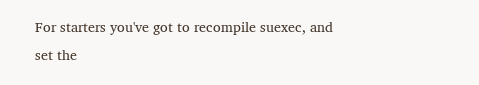For starters you've got to recompile suexec, and set the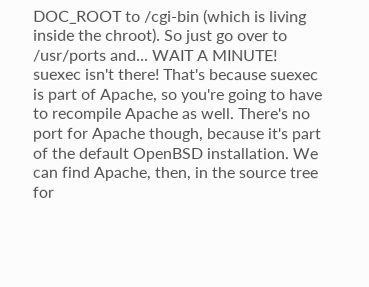DOC_ROOT to /cgi-bin (which is living inside the chroot). So just go over to /usr/ports and... WAIT A MINUTE! suexec isn't there! That's because suexec is part of Apache, so you're going to have to recompile Apache as well. There's no port for Apache though, because it's part of the default OpenBSD installation. We can find Apache, then, in the source tree for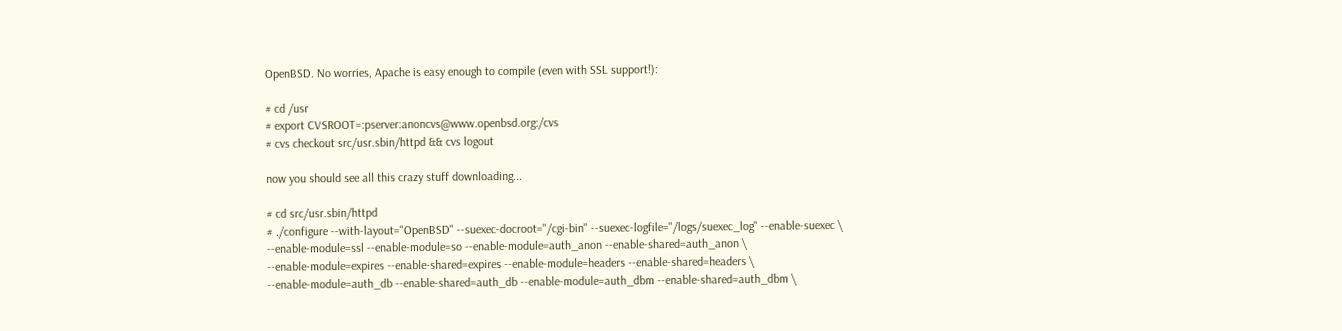OpenBSD. No worries, Apache is easy enough to compile (even with SSL support!):

# cd /usr
# export CVSROOT=:pserver:anoncvs@www.openbsd.org:/cvs
# cvs checkout src/usr.sbin/httpd && cvs logout

now you should see all this crazy stuff downloading...

# cd src/usr.sbin/httpd
# ./configure --with-layout="OpenBSD" --suexec-docroot="/cgi-bin" --suexec-logfile="/logs/suexec_log" --enable-suexec \
--enable-module=ssl --enable-module=so --enable-module=auth_anon --enable-shared=auth_anon \
--enable-module=expires --enable-shared=expires --enable-module=headers --enable-shared=headers \
--enable-module=auth_db --enable-shared=auth_db --enable-module=auth_dbm --enable-shared=auth_dbm \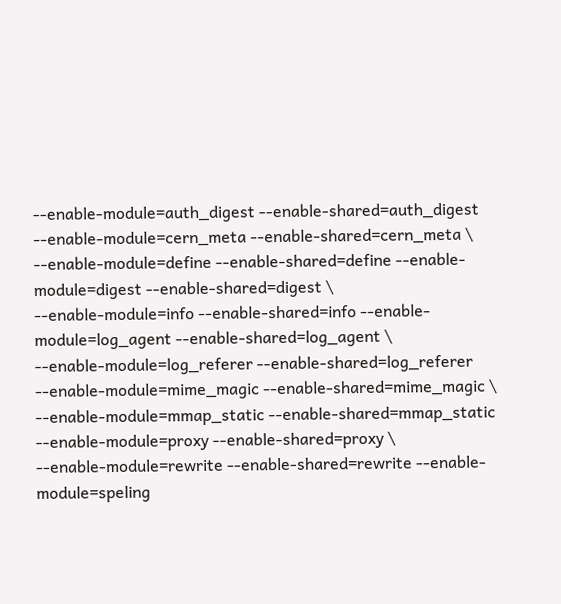--enable-module=auth_digest --enable-shared=auth_digest --enable-module=cern_meta --enable-shared=cern_meta \
--enable-module=define --enable-shared=define --enable-module=digest --enable-shared=digest \
--enable-module=info --enable-shared=info --enable-module=log_agent --enable-shared=log_agent \
--enable-module=log_referer --enable-shared=log_referer --enable-module=mime_magic --enable-shared=mime_magic \
--enable-module=mmap_static --enable-shared=mmap_static --enable-module=proxy --enable-shared=proxy \
--enable-module=rewrite --enable-shared=rewrite --enable-module=speling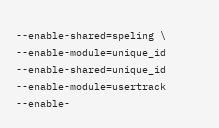--enable-shared=speling \
--enable-module=unique_id --enable-shared=unique_id --enable-module=usertrack --enable-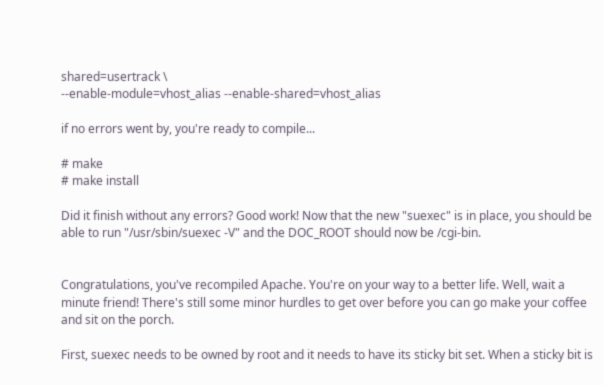shared=usertrack \
--enable-module=vhost_alias --enable-shared=vhost_alias

if no errors went by, you're ready to compile...

# make
# make install

Did it finish without any errors? Good work! Now that the new "suexec" is in place, you should be able to run "/usr/sbin/suexec -V" and the DOC_ROOT should now be /cgi-bin.


Congratulations, you've recompiled Apache. You're on your way to a better life. Well, wait a minute friend! There's still some minor hurdles to get over before you can go make your coffee and sit on the porch.

First, suexec needs to be owned by root and it needs to have its sticky bit set. When a sticky bit is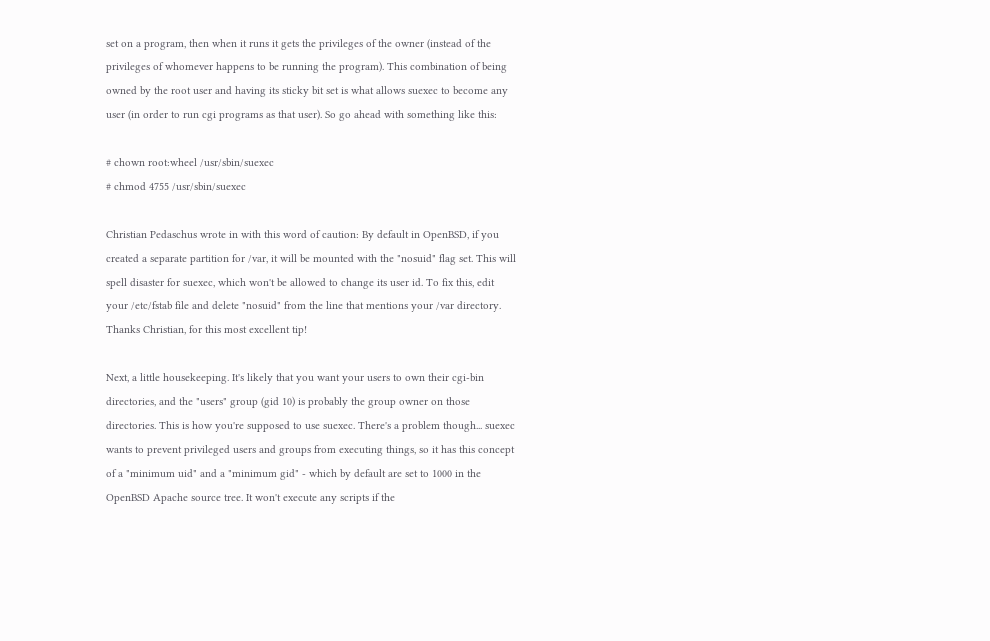set on a program, then when it runs it gets the privileges of the owner (instead of the privileges of whomever happens to be running the program). This combination of being owned by the root user and having its sticky bit set is what allows suexec to become any user (in order to run cgi programs as that user). So go ahead with something like this:

# chown root:wheel /usr/sbin/suexec
# chmod 4755 /usr/sbin/suexec

Christian Pedaschus wrote in with this word of caution: By default in OpenBSD, if you created a separate partition for /var, it will be mounted with the "nosuid" flag set. This will spell disaster for suexec, which won't be allowed to change its user id. To fix this, edit your /etc/fstab file and delete "nosuid" from the line that mentions your /var directory. Thanks Christian, for this most excellent tip!

Next, a little housekeeping. It's likely that you want your users to own their cgi-bin directories, and the "users" group (gid 10) is probably the group owner on those directories. This is how you're supposed to use suexec. There's a problem though... suexec wants to prevent privileged users and groups from executing things, so it has this concept of a "minimum uid" and a "minimum gid" - which by default are set to 1000 in the OpenBSD Apache source tree. It won't execute any scripts if the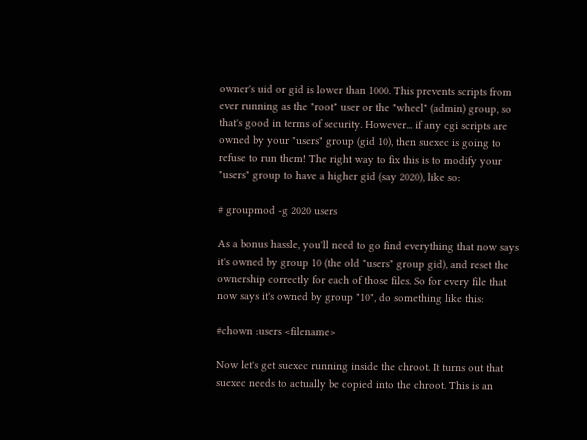owner's uid or gid is lower than 1000. This prevents scripts from ever running as the "root" user or the "wheel" (admin) group, so that's good in terms of security. However... if any cgi scripts are owned by your "users" group (gid 10), then suexec is going to refuse to run them! The right way to fix this is to modify your "users" group to have a higher gid (say 2020), like so:

# groupmod -g 2020 users

As a bonus hassle, you'll need to go find everything that now says it's owned by group 10 (the old "users" group gid), and reset the ownership correctly for each of those files. So for every file that now says it's owned by group "10", do something like this:

#chown :users <filename>

Now let's get suexec running inside the chroot. It turns out that suexec needs to actually be copied into the chroot. This is an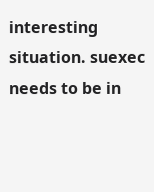interesting situation. suexec needs to be in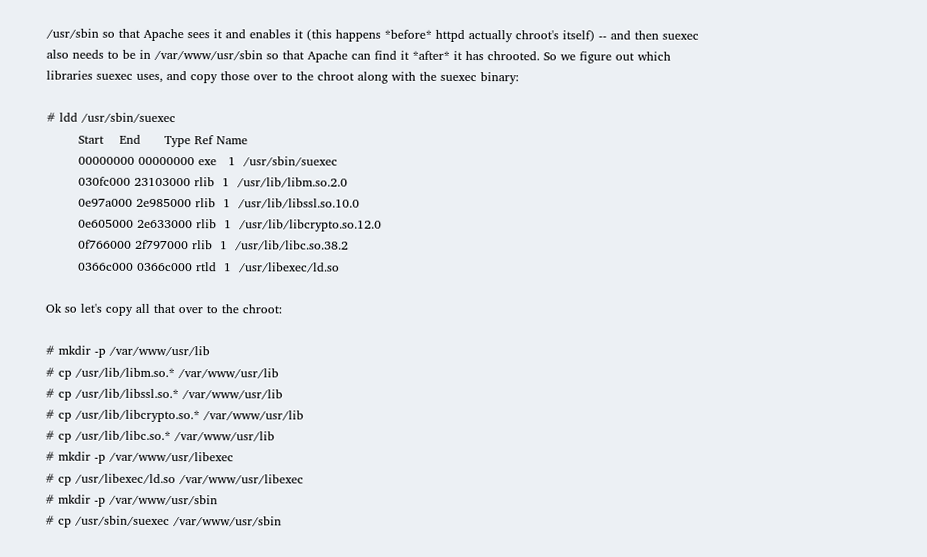/usr/sbin so that Apache sees it and enables it (this happens *before* httpd actually chroot's itself) -- and then suexec also needs to be in /var/www/usr/sbin so that Apache can find it *after* it has chrooted. So we figure out which libraries suexec uses, and copy those over to the chroot along with the suexec binary:

# ldd /usr/sbin/suexec
        Start    End      Type Ref Name
        00000000 00000000 exe   1  /usr/sbin/suexec
        030fc000 23103000 rlib  1  /usr/lib/libm.so.2.0
        0e97a000 2e985000 rlib  1  /usr/lib/libssl.so.10.0
        0e605000 2e633000 rlib  1  /usr/lib/libcrypto.so.12.0
        0f766000 2f797000 rlib  1  /usr/lib/libc.so.38.2
        0366c000 0366c000 rtld  1  /usr/libexec/ld.so

Ok so let's copy all that over to the chroot:

# mkdir -p /var/www/usr/lib
# cp /usr/lib/libm.so.* /var/www/usr/lib
# cp /usr/lib/libssl.so.* /var/www/usr/lib
# cp /usr/lib/libcrypto.so.* /var/www/usr/lib
# cp /usr/lib/libc.so.* /var/www/usr/lib
# mkdir -p /var/www/usr/libexec
# cp /usr/libexec/ld.so /var/www/usr/libexec
# mkdir -p /var/www/usr/sbin
# cp /usr/sbin/suexec /var/www/usr/sbin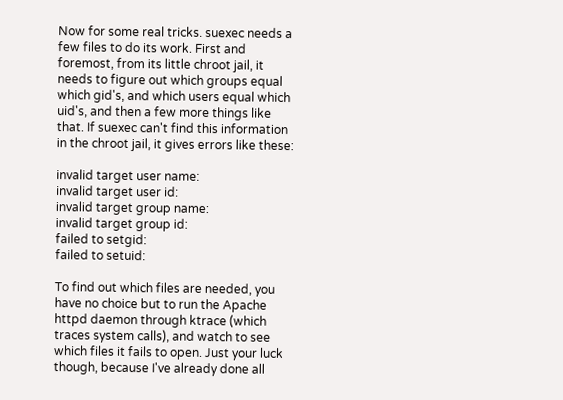Now for some real tricks. suexec needs a few files to do its work. First and foremost, from its little chroot jail, it needs to figure out which groups equal which gid's, and which users equal which uid's, and then a few more things like that. If suexec can't find this information in the chroot jail, it gives errors like these:

invalid target user name:
invalid target user id:
invalid target group name:
invalid target group id:
failed to setgid:
failed to setuid:

To find out which files are needed, you have no choice but to run the Apache httpd daemon through ktrace (which traces system calls), and watch to see which files it fails to open. Just your luck though, because I've already done all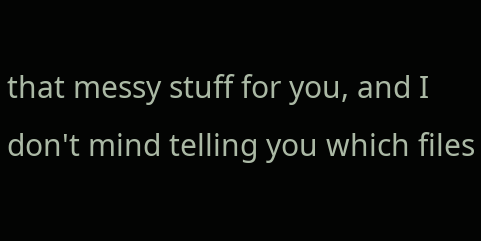that messy stuff for you, and I don't mind telling you which files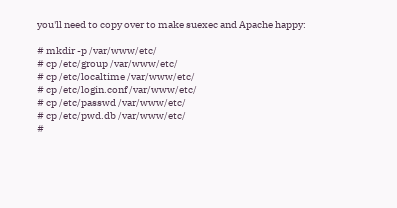you'll need to copy over to make suexec and Apache happy:

# mkdir -p /var/www/etc/
# cp /etc/group /var/www/etc/
# cp /etc/localtime /var/www/etc/
# cp /etc/login.conf /var/www/etc/
# cp /etc/passwd /var/www/etc/
# cp /etc/pwd.db /var/www/etc/
#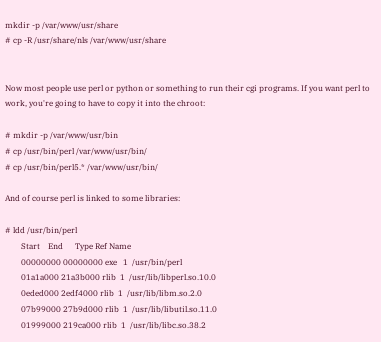mkdir -p /var/www/usr/share
# cp -R /usr/share/nls /var/www/usr/share


Now most people use perl or python or something to run their cgi programs. If you want perl to work, you're going to have to copy it into the chroot:

# mkdir -p /var/www/usr/bin
# cp /usr/bin/perl /var/www/usr/bin/
# cp /usr/bin/perl5.* /var/www/usr/bin/

And of course perl is linked to some libraries:

# ldd /usr/bin/perl
        Start    End      Type Ref Name
        00000000 00000000 exe   1  /usr/bin/perl
        01a1a000 21a3b000 rlib  1  /usr/lib/libperl.so.10.0
        0eded000 2edf4000 rlib  1  /usr/lib/libm.so.2.0
        07b99000 27b9d000 rlib  1  /usr/lib/libutil.so.11.0
        01999000 219ca000 rlib  1  /usr/lib/libc.so.38.2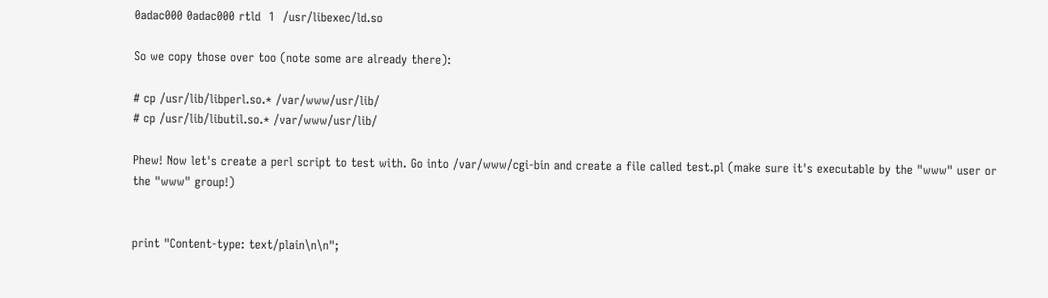0adac000 0adac000 rtld  1  /usr/libexec/ld.so

So we copy those over too (note some are already there):

# cp /usr/lib/libperl.so.* /var/www/usr/lib/
# cp /usr/lib/libutil.so.* /var/www/usr/lib/

Phew! Now let's create a perl script to test with. Go into /var/www/cgi-bin and create a file called test.pl (make sure it's executable by the "www" user or the "www" group!)


print "Content-type: text/plain\n\n";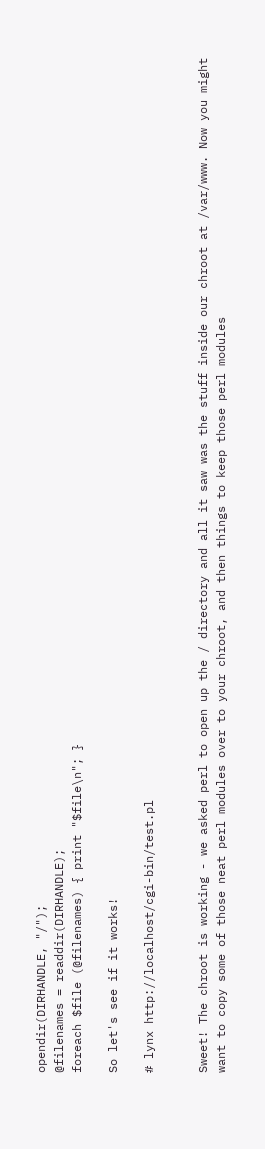opendir(DIRHANDLE, "/");
@filenames = readdir(DIRHANDLE);
foreach $file (@filenames) { print "$file\n"; }

So let's see if it works!

# lynx http://localhost/cgi-bin/test.pl


Sweet! The chroot is working - we asked perl to open up the / directory and all it saw was the stuff inside our chroot at /var/www. Now you might want to copy some of those neat perl modules over to your chroot, and then things to keep those perl modules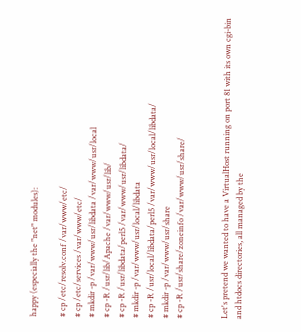happy (especially the "net" modules):

# cp /etc/resolv.conf /var/www/etc/
# cp /etc/services /var/www/etc/
# mkdir -p /var/www/usr/libdata /var/www/usr/local
# cp -R /usr/lib/Apache /var/www/usr/lib/
# cp -R /usr/libdata/perl5 /var/www/usr/libdata/
# mkdir -p /var/www/usr/local/libdata
# cp -R /usr/local/libdata/perl5 /var/www/usr/local/libdata/
# mkdir -p /var/www/usr/share
# cp -R /usr/share/zoneinfo /var/www/usr/share/


Let's pretend we wanted to have a VirtualHost running on port 81 with its own cgi-bin and htdocs directories, all managed by the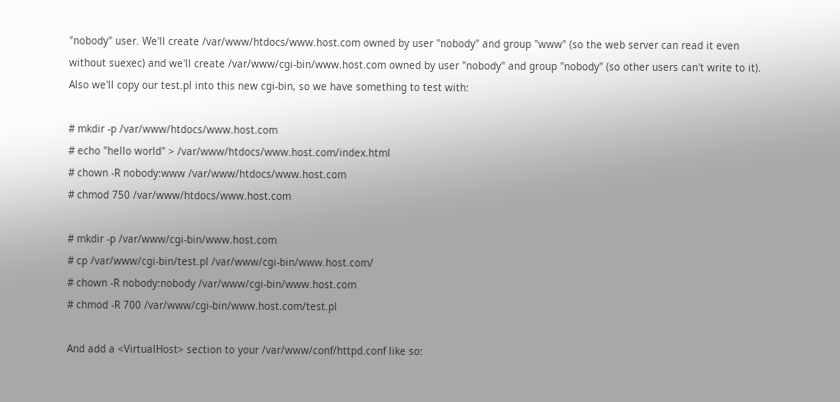"nobody" user. We'll create /var/www/htdocs/www.host.com owned by user "nobody" and group "www" (so the web server can read it even without suexec) and we'll create /var/www/cgi-bin/www.host.com owned by user "nobody" and group "nobody" (so other users can't write to it). Also we'll copy our test.pl into this new cgi-bin, so we have something to test with:

# mkdir -p /var/www/htdocs/www.host.com
# echo "hello world" > /var/www/htdocs/www.host.com/index.html
# chown -R nobody:www /var/www/htdocs/www.host.com
# chmod 750 /var/www/htdocs/www.host.com

# mkdir -p /var/www/cgi-bin/www.host.com
# cp /var/www/cgi-bin/test.pl /var/www/cgi-bin/www.host.com/
# chown -R nobody:nobody /var/www/cgi-bin/www.host.com
# chmod -R 700 /var/www/cgi-bin/www.host.com/test.pl

And add a <VirtualHost> section to your /var/www/conf/httpd.conf like so: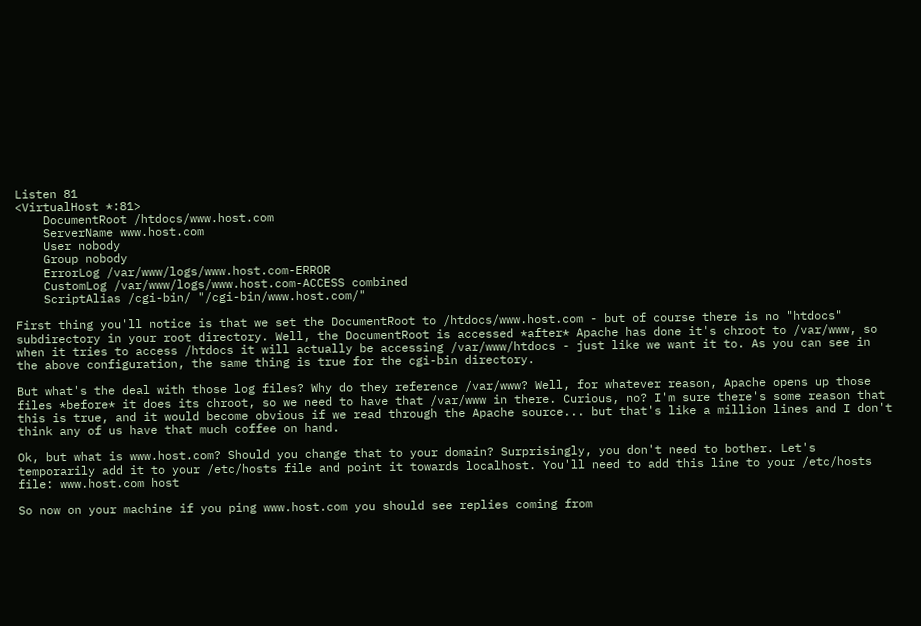Listen 81
<VirtualHost *:81>
    DocumentRoot /htdocs/www.host.com
    ServerName www.host.com
    User nobody
    Group nobody
    ErrorLog /var/www/logs/www.host.com-ERROR
    CustomLog /var/www/logs/www.host.com-ACCESS combined
    ScriptAlias /cgi-bin/ "/cgi-bin/www.host.com/"

First thing you'll notice is that we set the DocumentRoot to /htdocs/www.host.com - but of course there is no "htdocs" subdirectory in your root directory. Well, the DocumentRoot is accessed *after* Apache has done it's chroot to /var/www, so when it tries to access /htdocs it will actually be accessing /var/www/htdocs - just like we want it to. As you can see in the above configuration, the same thing is true for the cgi-bin directory.

But what's the deal with those log files? Why do they reference /var/www? Well, for whatever reason, Apache opens up those files *before* it does its chroot, so we need to have that /var/www in there. Curious, no? I'm sure there's some reason that this is true, and it would become obvious if we read through the Apache source... but that's like a million lines and I don't think any of us have that much coffee on hand.

Ok, but what is www.host.com? Should you change that to your domain? Surprisingly, you don't need to bother. Let's temporarily add it to your /etc/hosts file and point it towards localhost. You'll need to add this line to your /etc/hosts file: www.host.com host

So now on your machine if you ping www.host.com you should see replies coming from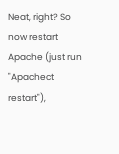Neat, right? So now restart Apache (just run "Apachect restart"),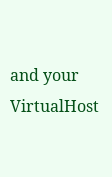and your VirtualHost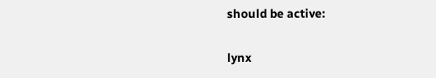should be active:

lynx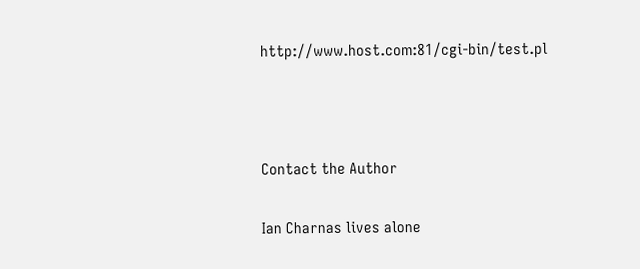http://www.host.com:81/cgi-bin/test.pl



Contact the Author

Ian Charnas lives alone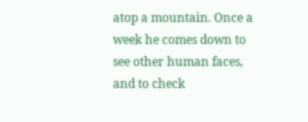atop a mountain. Once a week he comes down to see other human faces, and to check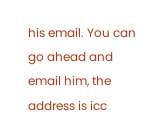his email. You can go ahead and email him, the address is icc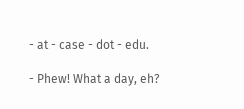- at - case - dot - edu.

- Phew! What a day, eh?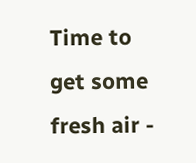Time to get some fresh air -